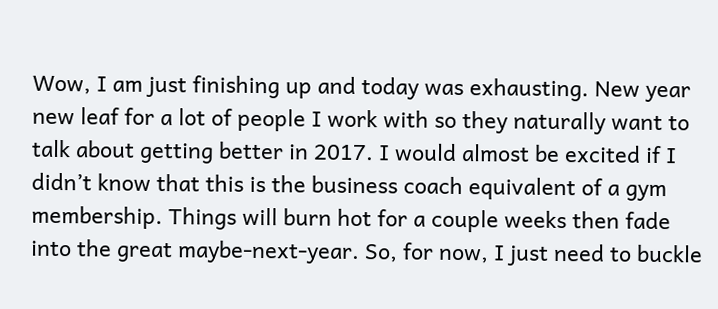Wow, I am just finishing up and today was exhausting. New year new leaf for a lot of people I work with so they naturally want to talk about getting better in 2017. I would almost be excited if I didn’t know that this is the business coach equivalent of a gym membership. Things will burn hot for a couple weeks then fade into the great maybe-next-year. So, for now, I just need to buckle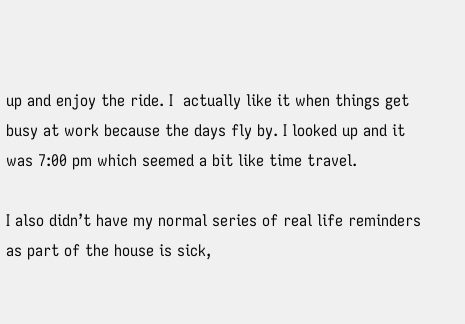up and enjoy the ride. I  actually like it when things get busy at work because the days fly by. I looked up and it was 7:00 pm which seemed a bit like time travel.

I also didn’t have my normal series of real life reminders as part of the house is sick,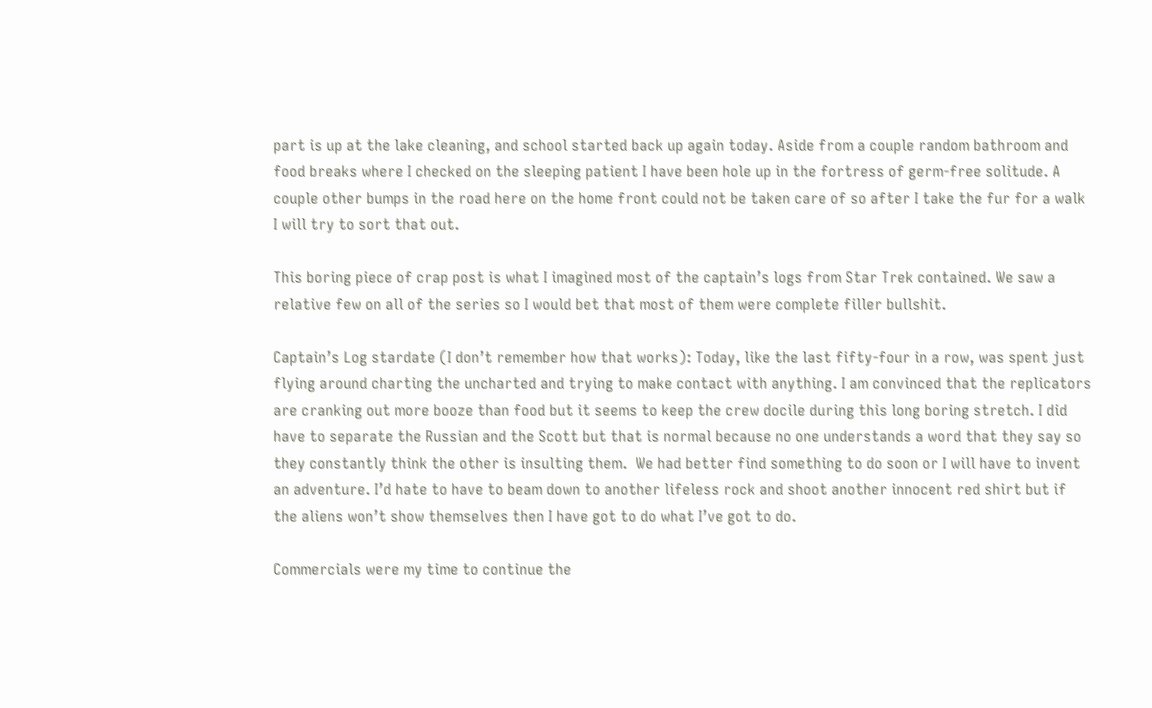part is up at the lake cleaning, and school started back up again today. Aside from a couple random bathroom and food breaks where I checked on the sleeping patient I have been hole up in the fortress of germ-free solitude. A couple other bumps in the road here on the home front could not be taken care of so after I take the fur for a walk I will try to sort that out.

This boring piece of crap post is what I imagined most of the captain’s logs from Star Trek contained. We saw a relative few on all of the series so I would bet that most of them were complete filler bullshit.

Captain’s Log stardate (I don’t remember how that works): Today, like the last fifty-four in a row, was spent just flying around charting the uncharted and trying to make contact with anything. I am convinced that the replicators are cranking out more booze than food but it seems to keep the crew docile during this long boring stretch. I did have to separate the Russian and the Scott but that is normal because no one understands a word that they say so they constantly think the other is insulting them.  We had better find something to do soon or I will have to invent an adventure. I’d hate to have to beam down to another lifeless rock and shoot another innocent red shirt but if the aliens won’t show themselves then I have got to do what I’ve got to do.

Commercials were my time to continue the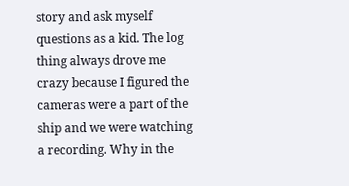story and ask myself questions as a kid. The log thing always drove me crazy because I figured the cameras were a part of the ship and we were watching a recording. Why in the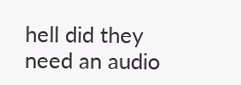hell did they need an audio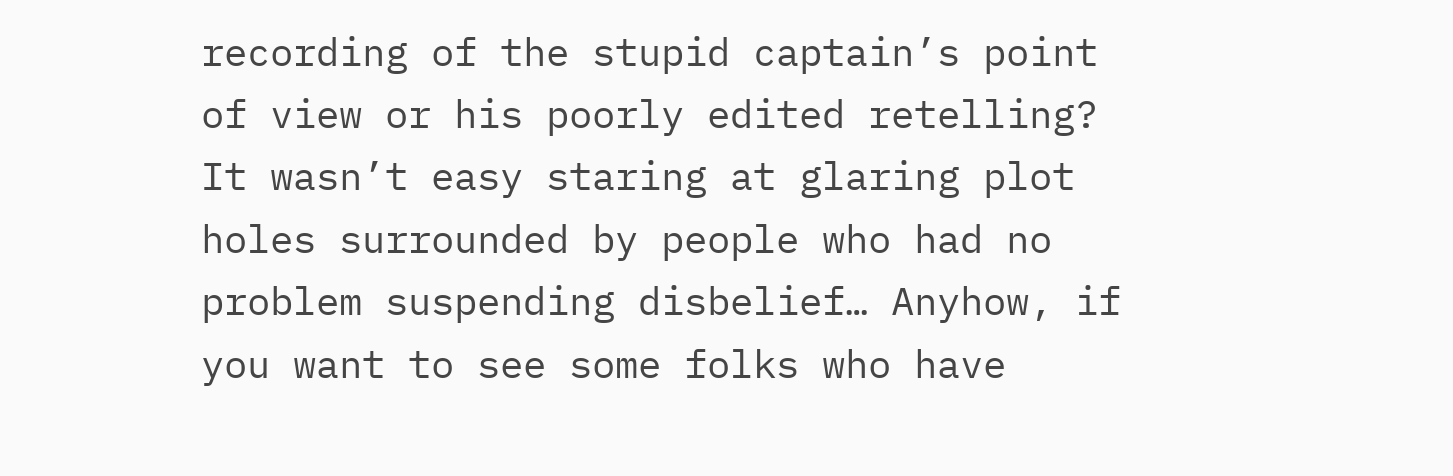recording of the stupid captain’s point of view or his poorly edited retelling? It wasn’t easy staring at glaring plot holes surrounded by people who had no problem suspending disbelief… Anyhow, if you want to see some folks who have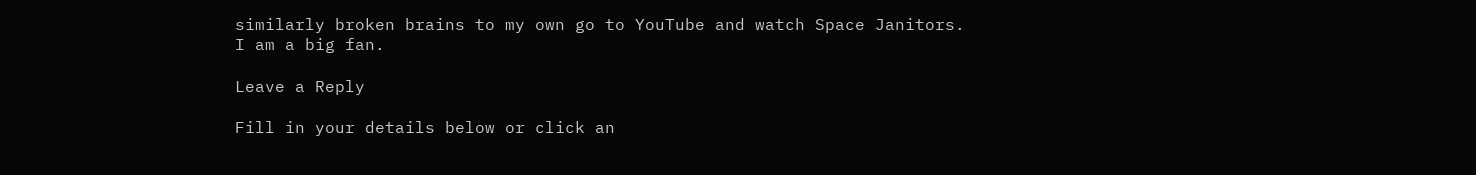similarly broken brains to my own go to YouTube and watch Space Janitors. I am a big fan.

Leave a Reply

Fill in your details below or click an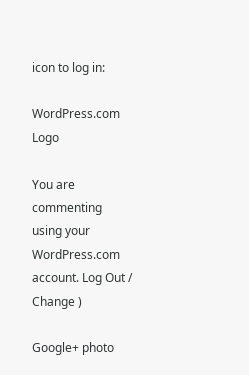icon to log in:

WordPress.com Logo

You are commenting using your WordPress.com account. Log Out /  Change )

Google+ photo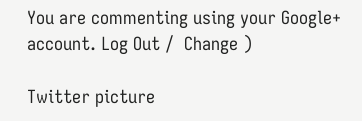You are commenting using your Google+ account. Log Out /  Change )

Twitter picture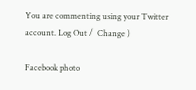You are commenting using your Twitter account. Log Out /  Change )

Facebook photo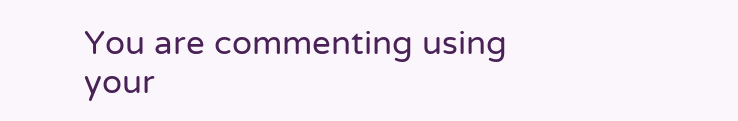You are commenting using your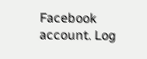Facebook account. Log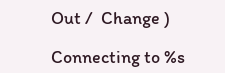Out /  Change )

Connecting to %s